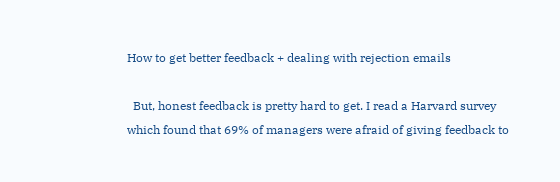How to get better feedback + dealing with rejection emails

  But, honest feedback is pretty hard to get. I read a Harvard survey which found that 69% of managers were afraid of giving feedback to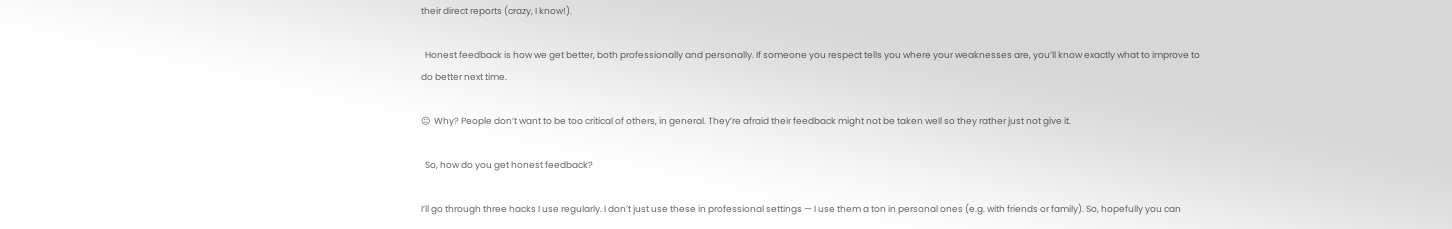their direct reports (crazy, I know!).

  Honest feedback is how we get better, both professionally and personally. If someone you respect tells you where your weaknesses are, you’ll know exactly what to improve to do better next time.

😐  Why? People don’t want to be too critical of others, in general. They’re afraid their feedback might not be taken well so they rather just not give it.

  So, how do you get honest feedback?

I’ll go through three hacks I use regularly. I don’t just use these in professional settings — I use them a ton in personal ones (e.g. with friends or family). So, hopefully you can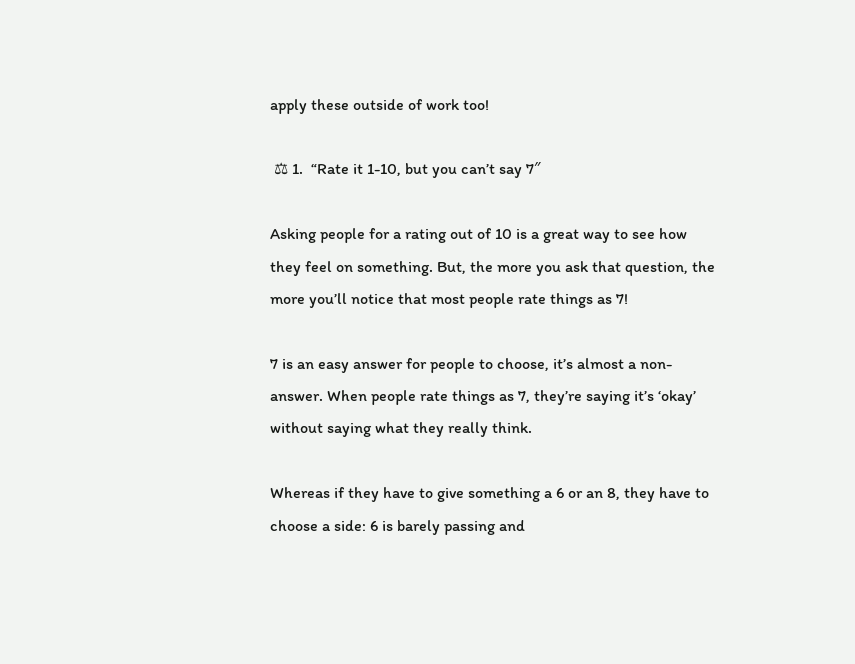apply these outside of work too!

 ⚖ 1.  “Rate it 1-10, but you can’t say 7″

Asking people for a rating out of 10 is a great way to see how they feel on something. But, the more you ask that question, the more you’ll notice that most people rate things as 7!

7 is an easy answer for people to choose, it’s almost a non-answer. When people rate things as 7, they’re saying it’s ‘okay’ without saying what they really think.

Whereas if they have to give something a 6 or an 8, they have to choose a side: 6 is barely passing and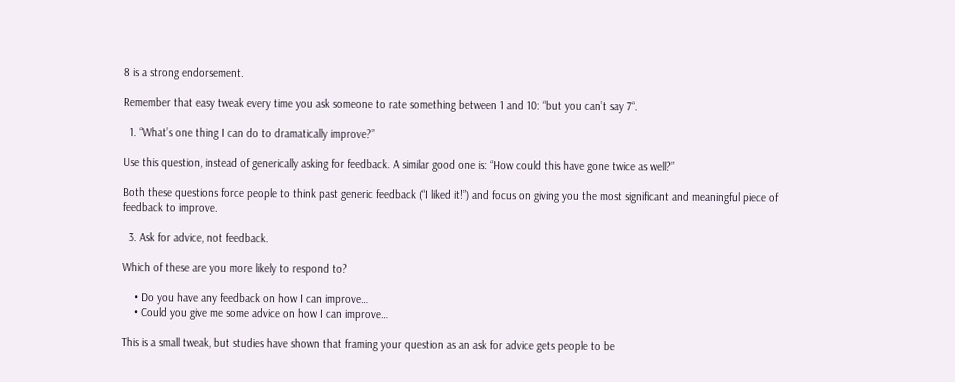8 is a strong endorsement.

Remember that easy tweak every time you ask someone to rate something between 1 and 10: “but you can’t say 7“.

  1. “What’s one thing I can do to dramatically improve?”

Use this question, instead of generically asking for feedback. A similar good one is: “How could this have gone twice as well?”

Both these questions force people to think past generic feedback (“I liked it!”) and focus on giving you the most significant and meaningful piece of feedback to improve.

  3. Ask for advice, not feedback.

Which of these are you more likely to respond to?

    • Do you have any feedback on how I can improve…
    • Could you give me some advice on how I can improve…

This is a small tweak, but studies have shown that framing your question as an ask for advice gets people to be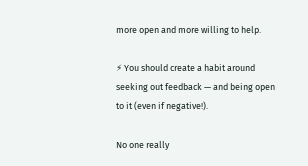more open and more willing to help.

⚡ You should create a habit around seeking out feedback — and being open to it (even if negative!).

No one really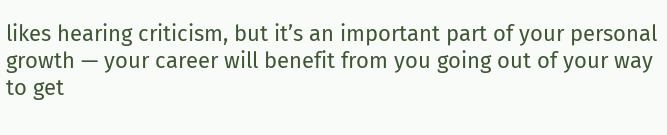likes hearing criticism, but it’s an important part of your personal growth — your career will benefit from you going out of your way to get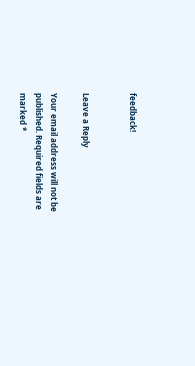feedback!


Leave a Reply

Your email address will not be published. Required fields are marked *